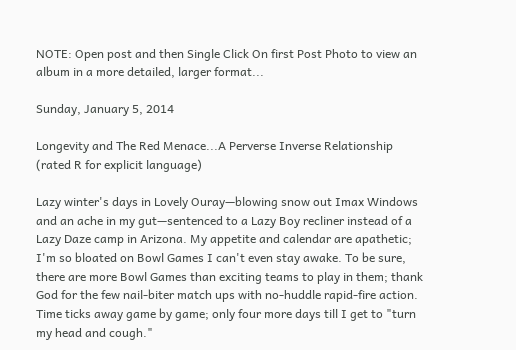NOTE: Open post and then Single Click On first Post Photo to view an album in a more detailed, larger format...

Sunday, January 5, 2014

Longevity and The Red Menace...A Perverse Inverse Relationship (rated R for explicit language)

Lazy winter's days in Lovely Ouray—blowing snow out Imax Windows and an ache in my gut—sentenced to a Lazy Boy recliner instead of a Lazy Daze camp in Arizona. My appetite and calendar are apathetic; I'm so bloated on Bowl Games I can't even stay awake. To be sure, there are more Bowl Games than exciting teams to play in them; thank God for the few nail-biter match ups with no-huddle rapid-fire action. Time ticks away game by game; only four more days till I get to "turn my head and cough."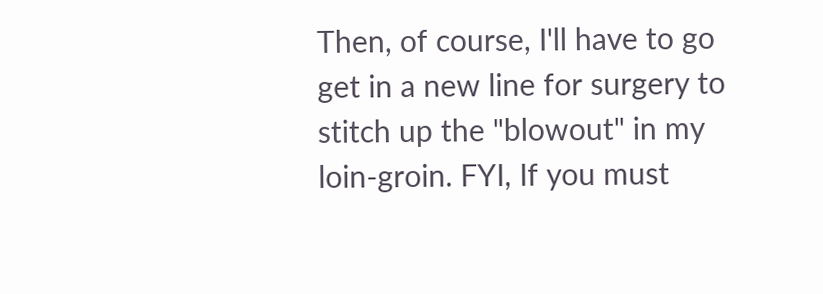Then, of course, I'll have to go get in a new line for surgery to stitch up the "blowout" in my loin-groin. FYI, If you must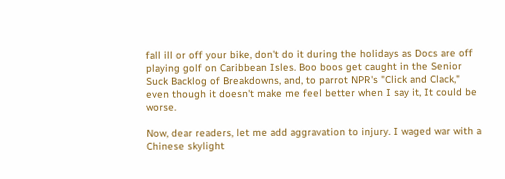fall ill or off your bike, don't do it during the holidays as Docs are off playing golf on Caribbean Isles. Boo boos get caught in the Senior Suck Backlog of Breakdowns, and, to parrot NPR's "Click and Clack," even though it doesn't make me feel better when I say it, It could be worse.

Now, dear readers, let me add aggravation to injury. I waged war with a Chinese skylight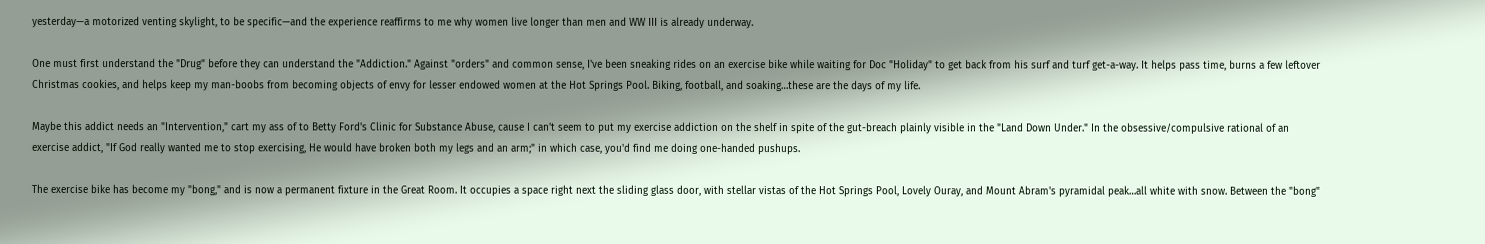yesterday—a motorized venting skylight, to be specific—and the experience reaffirms to me why women live longer than men and WW III is already underway.

One must first understand the "Drug" before they can understand the "Addiction." Against "orders" and common sense, I've been sneaking rides on an exercise bike while waiting for Doc "Holiday" to get back from his surf and turf get-a-way. It helps pass time, burns a few leftover Christmas cookies, and helps keep my man-boobs from becoming objects of envy for lesser endowed women at the Hot Springs Pool. Biking, football, and soaking…these are the days of my life.

Maybe this addict needs an "Intervention," cart my ass of to Betty Ford's Clinic for Substance Abuse, cause I can't seem to put my exercise addiction on the shelf in spite of the gut-breach plainly visible in the "Land Down Under." In the obsessive/compulsive rational of an exercise addict, "If God really wanted me to stop exercising, He would have broken both my legs and an arm;" in which case, you'd find me doing one-handed pushups.

The exercise bike has become my "bong," and is now a permanent fixture in the Great Room. It occupies a space right next the sliding glass door, with stellar vistas of the Hot Springs Pool, Lovely Ouray, and Mount Abram's pyramidal peak…all white with snow. Between the "bong"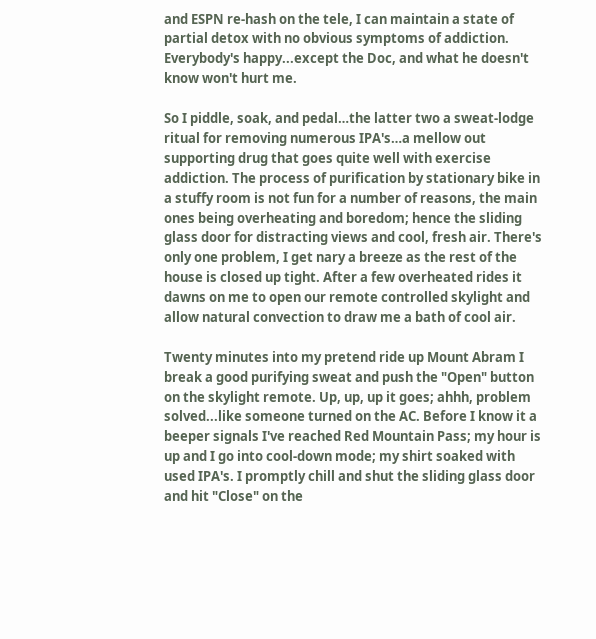and ESPN re-hash on the tele, I can maintain a state of partial detox with no obvious symptoms of addiction. Everybody's happy...except the Doc, and what he doesn't know won't hurt me.

So I piddle, soak, and pedal…the latter two a sweat-lodge ritual for removing numerous IPA's…a mellow out supporting drug that goes quite well with exercise addiction. The process of purification by stationary bike in a stuffy room is not fun for a number of reasons, the main ones being overheating and boredom; hence the sliding glass door for distracting views and cool, fresh air. There's only one problem, I get nary a breeze as the rest of the house is closed up tight. After a few overheated rides it dawns on me to open our remote controlled skylight and allow natural convection to draw me a bath of cool air.

Twenty minutes into my pretend ride up Mount Abram I break a good purifying sweat and push the "Open" button on the skylight remote. Up, up, up it goes; ahhh, problem solved...like someone turned on the AC. Before I know it a beeper signals I've reached Red Mountain Pass; my hour is up and I go into cool-down mode; my shirt soaked with used IPA's. I promptly chill and shut the sliding glass door and hit "Close" on the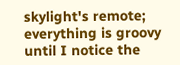skylight's remote; everything is groovy until I notice the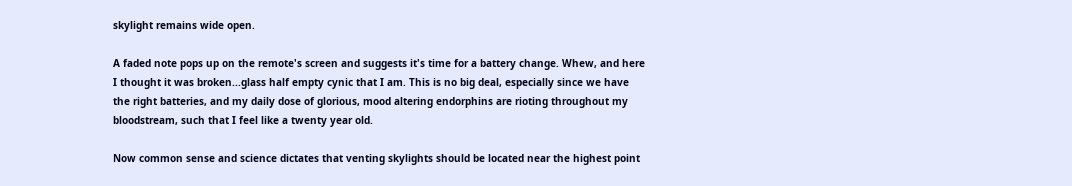skylight remains wide open.

A faded note pops up on the remote's screen and suggests it's time for a battery change. Whew, and here I thought it was broken...glass half empty cynic that I am. This is no big deal, especially since we have the right batteries, and my daily dose of glorious, mood altering endorphins are rioting throughout my bloodstream, such that I feel like a twenty year old.

Now common sense and science dictates that venting skylights should be located near the highest point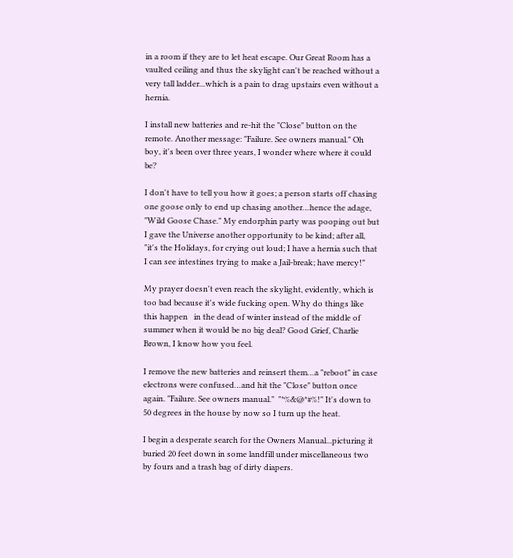in a room if they are to let heat escape. Our Great Room has a vaulted ceiling and thus the skylight can't be reached without a very tall ladder...which is a pain to drag upstairs even without a hernia.

I install new batteries and re-hit the "Close" button on the remote. Another message: "Failure. See owners manual." Oh boy, it's been over three years, I wonder where where it could be?

I don't have to tell you how it goes; a person starts off chasing one goose only to end up chasing another…hence the adage, "Wild Goose Chase." My endorphin party was pooping out but I gave the Universe another opportunity to be kind; after all, "it's the Holidays, for crying out loud; I have a hernia such that I can see intestines trying to make a Jail-break; have mercy!"

My prayer doesn't even reach the skylight, evidently, which is too bad because it's wide fucking open. Why do things like this happen   in the dead of winter instead of the middle of summer when it would be no big deal? Good Grief, Charlie Brown, I know how you feel.

I remove the new batteries and reinsert them…a "reboot" in case electrons were confused…and hit the "Close" button once again. "Failure. See owners manual."  "*%&@*#%!" It's down to 50 degrees in the house by now so I turn up the heat.

I begin a desperate search for the Owners Manual...picturing it buried 20 feet down in some landfill under miscellaneous two by fours and a trash bag of dirty diapers.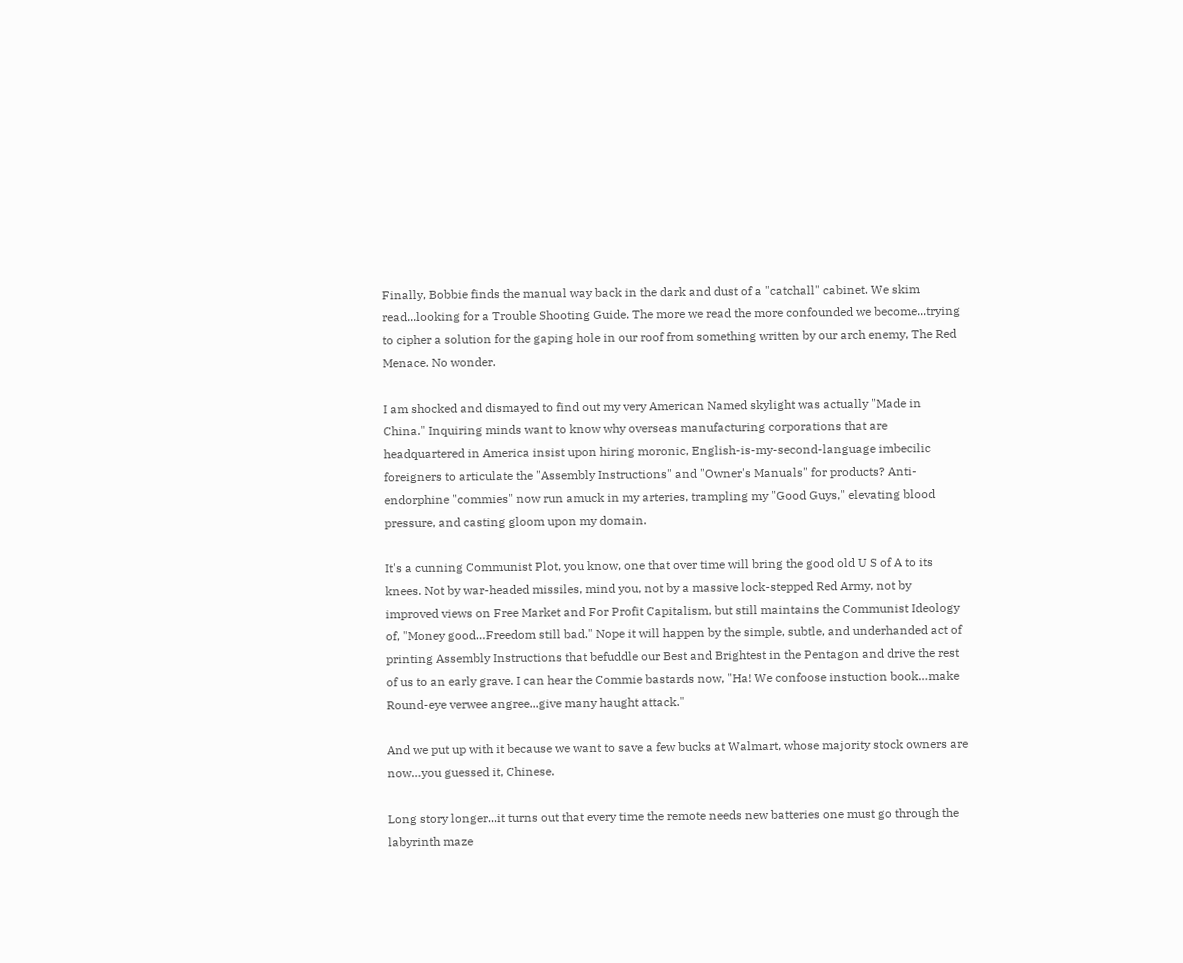Finally, Bobbie finds the manual way back in the dark and dust of a "catchall" cabinet. We skim read...looking for a Trouble Shooting Guide. The more we read the more confounded we become...trying to cipher a solution for the gaping hole in our roof from something written by our arch enemy, The Red Menace. No wonder.

I am shocked and dismayed to find out my very American Named skylight was actually "Made in China." Inquiring minds want to know why overseas manufacturing corporations that are headquartered in America insist upon hiring moronic, English-is-my-second-language imbecilic foreigners to articulate the "Assembly Instructions" and "Owner's Manuals" for products? Anti-endorphine "commies" now run amuck in my arteries, trampling my "Good Guys," elevating blood pressure, and casting gloom upon my domain.

It's a cunning Communist Plot, you know, one that over time will bring the good old U S of A to its knees. Not by war-headed missiles, mind you, not by a massive lock-stepped Red Army, not by improved views on Free Market and For Profit Capitalism, but still maintains the Communist Ideology of, "Money good…Freedom still bad." Nope it will happen by the simple, subtle, and underhanded act of printing Assembly Instructions that befuddle our Best and Brightest in the Pentagon and drive the rest of us to an early grave. I can hear the Commie bastards now, "Ha! We confoose instuction book…make Round-eye verwee angree...give many haught attack."

And we put up with it because we want to save a few bucks at Walmart, whose majority stock owners are now…you guessed it, Chinese.

Long story longer...it turns out that every time the remote needs new batteries one must go through the labyrinth maze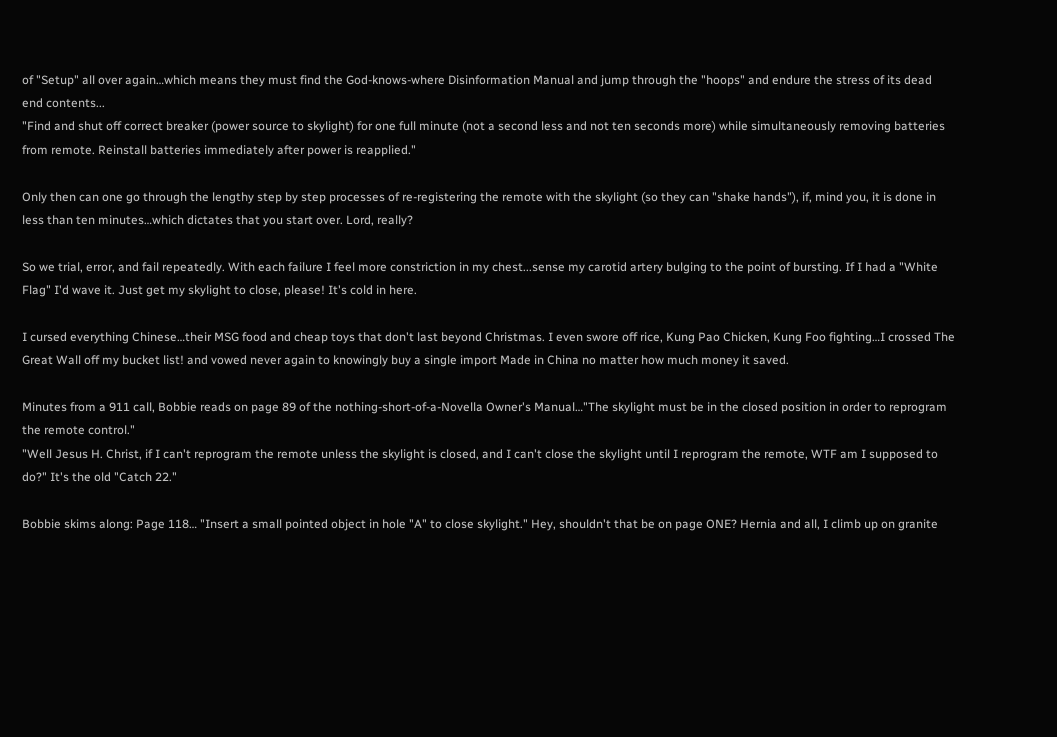of "Setup" all over again…which means they must find the God-knows-where Disinformation Manual and jump through the "hoops" and endure the stress of its dead end contents...
"Find and shut off correct breaker (power source to skylight) for one full minute (not a second less and not ten seconds more) while simultaneously removing batteries from remote. Reinstall batteries immediately after power is reapplied."

Only then can one go through the lengthy step by step processes of re-registering the remote with the skylight (so they can "shake hands"), if, mind you, it is done in less than ten minutes…which dictates that you start over. Lord, really?

So we trial, error, and fail repeatedly. With each failure I feel more constriction in my chest...sense my carotid artery bulging to the point of bursting. If I had a "White Flag" I'd wave it. Just get my skylight to close, please! It's cold in here.

I cursed everything Chinese…their MSG food and cheap toys that don't last beyond Christmas. I even swore off rice, Kung Pao Chicken, Kung Foo fighting…I crossed The Great Wall off my bucket list! and vowed never again to knowingly buy a single import Made in China no matter how much money it saved.

Minutes from a 911 call, Bobbie reads on page 89 of the nothing-short-of-a-Novella Owner's Manual…"The skylight must be in the closed position in order to reprogram the remote control."
"Well Jesus H. Christ, if I can't reprogram the remote unless the skylight is closed, and I can't close the skylight until I reprogram the remote, WTF am I supposed to do?" It's the old "Catch 22."

Bobbie skims along: Page 118… "Insert a small pointed object in hole "A" to close skylight." Hey, shouldn't that be on page ONE? Hernia and all, I climb up on granite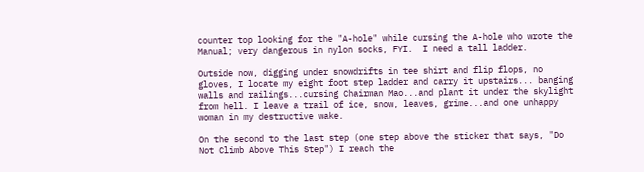counter top looking for the "A-hole" while cursing the A-hole who wrote the Manual; very dangerous in nylon socks, FYI.  I need a tall ladder.

Outside now, digging under snowdrifts in tee shirt and flip flops, no gloves, I locate my eight foot step ladder and carry it upstairs... banging walls and railings...cursing Chairman Mao...and plant it under the skylight from hell. I leave a trail of ice, snow, leaves, grime...and one unhappy woman in my destructive wake.

On the second to the last step (one step above the sticker that says, "Do Not Climb Above This Step") I reach the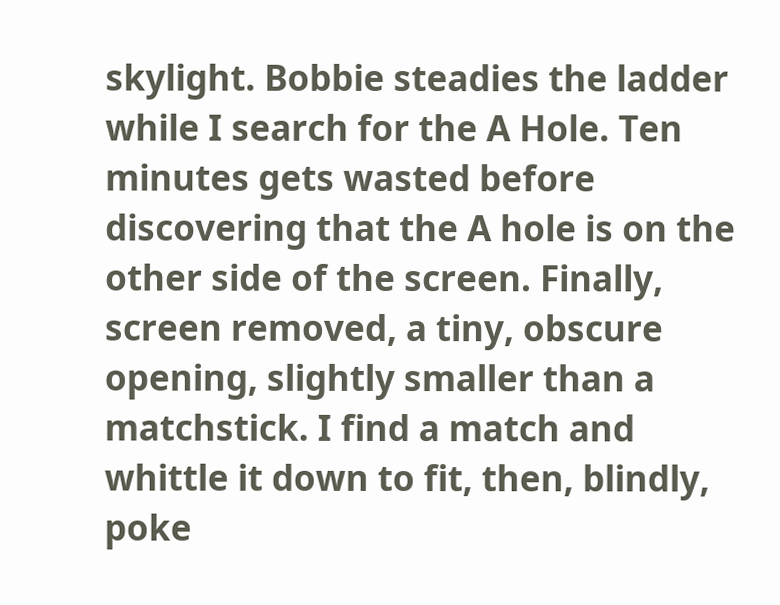skylight. Bobbie steadies the ladder while I search for the A Hole. Ten minutes gets wasted before discovering that the A hole is on the other side of the screen. Finally, screen removed, a tiny, obscure opening, slightly smaller than a matchstick. I find a match and whittle it down to fit, then, blindly, poke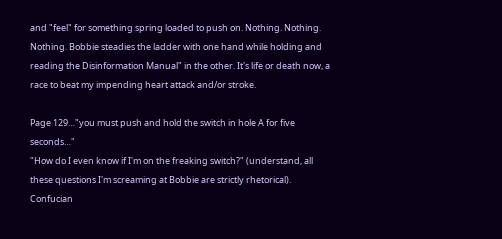and "feel" for something spring loaded to push on. Nothing. Nothing. Nothing. Bobbie steadies the ladder with one hand while holding and reading the Disinformation Manual" in the other. It's life or death now, a race to beat my impending heart attack and/or stroke.

Page 129…"you must push and hold the switch in hole A for five seconds…"
"How do I even know if I'm on the freaking switch?" (understand, all these questions I'm screaming at Bobbie are strictly rhetorical). Confucian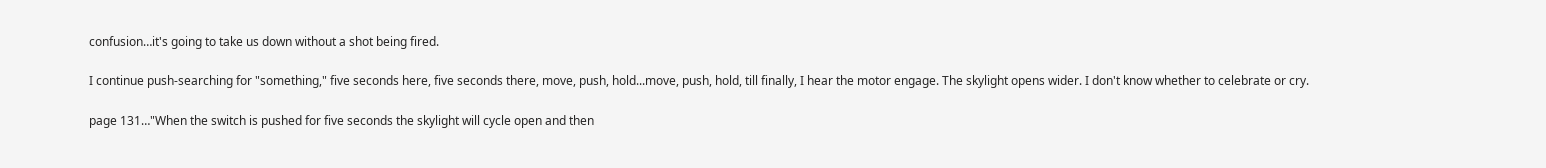confusion…it's going to take us down without a shot being fired.

I continue push-searching for "something," five seconds here, five seconds there, move, push, hold...move, push, hold, till finally, I hear the motor engage. The skylight opens wider. I don't know whether to celebrate or cry.

page 131…"When the switch is pushed for five seconds the skylight will cycle open and then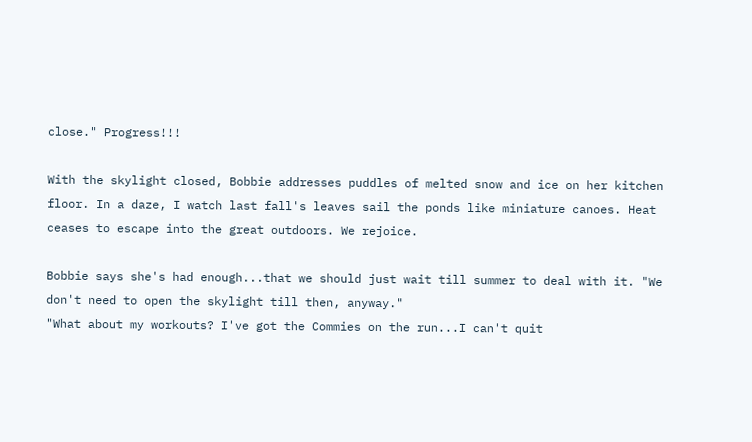close." Progress!!!

With the skylight closed, Bobbie addresses puddles of melted snow and ice on her kitchen floor. In a daze, I watch last fall's leaves sail the ponds like miniature canoes. Heat ceases to escape into the great outdoors. We rejoice.

Bobbie says she's had enough...that we should just wait till summer to deal with it. "We don't need to open the skylight till then, anyway."
"What about my workouts? I've got the Commies on the run...I can't quit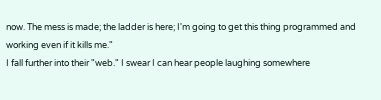now. The mess is made; the ladder is here; I'm going to get this thing programmed and working even if it kills me."
I fall further into their "web." I swear I can hear people laughing somewhere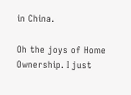in China.

Oh the joys of Home Ownership. I just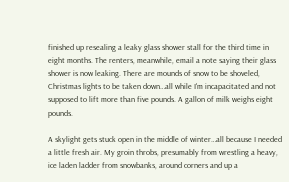finished up resealing a leaky glass shower stall for the third time in eight months. The renters, meanwhile, email a note saying their glass shower is now leaking. There are mounds of snow to be shoveled, Christmas lights to be taken down…all while I'm incapacitated and not supposed to lift more than five pounds. A gallon of milk weighs eight pounds.

A skylight gets stuck open in the middle of winter…all because I needed a little fresh air. My groin throbs, presumably from wrestling a heavy, ice laden ladder from snowbanks, around corners and up a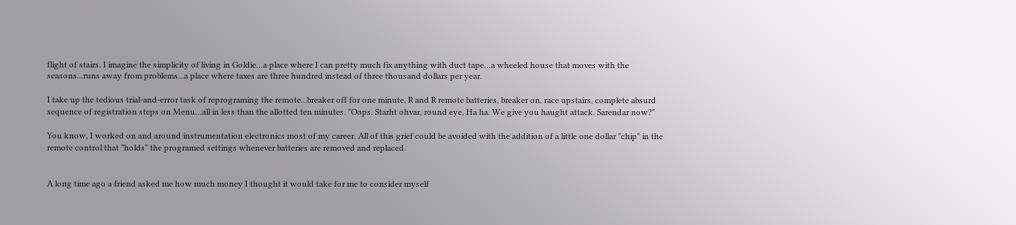flight of stairs. I imagine the simplicity of living in Goldie…a place where I can pretty much fix anything with duct tape…a wheeled house that moves with the seasons...runs away from problems...a place where taxes are three hundred instead of three thousand dollars per year.

I take up the tedious trial-and-error task of reprograming the remote...breaker off for one minute, R and R remote batteries, breaker on, race upstairs, complete absurd sequence of registration steps on Menu…all in less than the allotted ten minutes. "Oops. Starht ohvar, round eye, Ha ha. We give you haught attack. Sarendar now?"

You know, I worked on and around instrumentation electronics most of my career. All of this grief could be avoided with the addition of a little one dollar "chip" in the remote control that "holds" the programed settings whenever batteries are removed and replaced.


A long time ago a friend asked me how much money I thought it would take for me to consider myself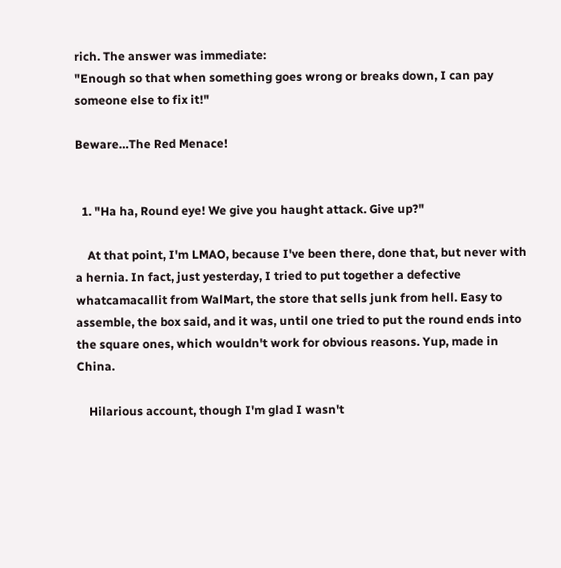rich. The answer was immediate:
"Enough so that when something goes wrong or breaks down, I can pay someone else to fix it!"

Beware…The Red Menace!


  1. "Ha ha, Round eye! We give you haught attack. Give up?"

    At that point, I'm LMAO, because I've been there, done that, but never with a hernia. In fact, just yesterday, I tried to put together a defective whatcamacallit from WalMart, the store that sells junk from hell. Easy to assemble, the box said, and it was, until one tried to put the round ends into the square ones, which wouldn't work for obvious reasons. Yup, made in China.

    Hilarious account, though I'm glad I wasn't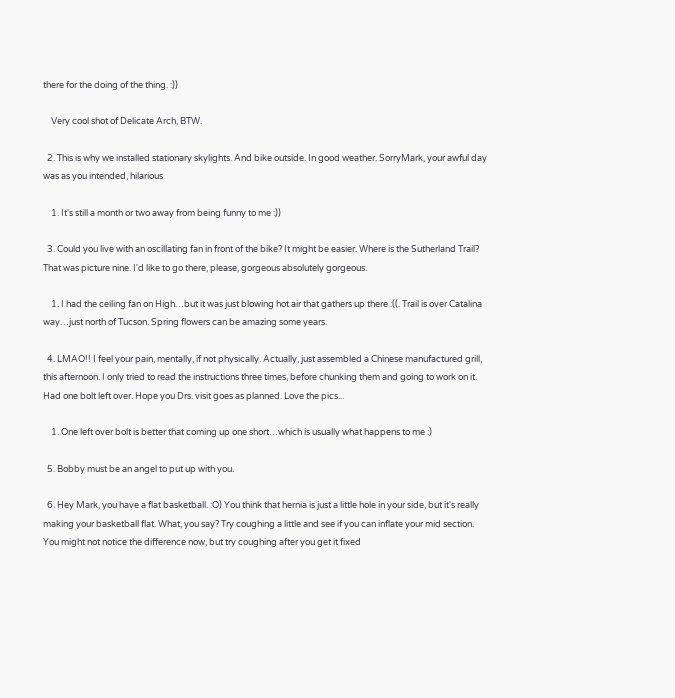there for the doing of the thing. :))

    Very cool shot of Delicate Arch, BTW.

  2. This is why we installed stationary skylights. And bike outside. In good weather. SorryMark, your awful day was as you intended, hilarious

    1. It's still a month or two away from being funny to me :))

  3. Could you live with an oscillating fan in front of the bike? It might be easier. Where is the Sutherland Trail? That was picture nine. I'd like to go there, please, gorgeous absolutely gorgeous.

    1. I had the ceiling fan on High…but it was just blowing hot air that gathers up there :((. Trail is over Catalina way…just north of Tucson. Spring flowers can be amazing some years.

  4. LMAO!! I feel your pain, mentally, if not physically. Actually, just assembled a Chinese manufactured grill, this afternoon. I only tried to read the instructions three times, before chunking them and going to work on it. Had one bolt left over. Hope you Drs. visit goes as planned. Love the pics...

    1. One left over bolt is better that coming up one short…which is usually what happens to me :)

  5. Bobby must be an angel to put up with you.

  6. Hey Mark, you have a flat basketball. :O) You think that hernia is just a little hole in your side, but it's really making your basketball flat. What, you say? Try coughing a little and see if you can inflate your mid section. You might not notice the difference now, but try coughing after you get it fixed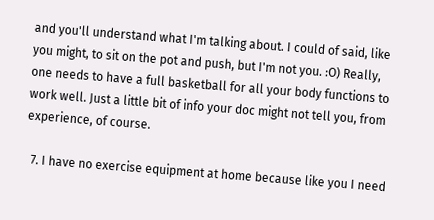and you'll understand what I'm talking about. I could of said, like you might, to sit on the pot and push, but I'm not you. :O) Really, one needs to have a full basketball for all your body functions to work well. Just a little bit of info your doc might not tell you, from experience, of course.

  7. I have no exercise equipment at home because like you I need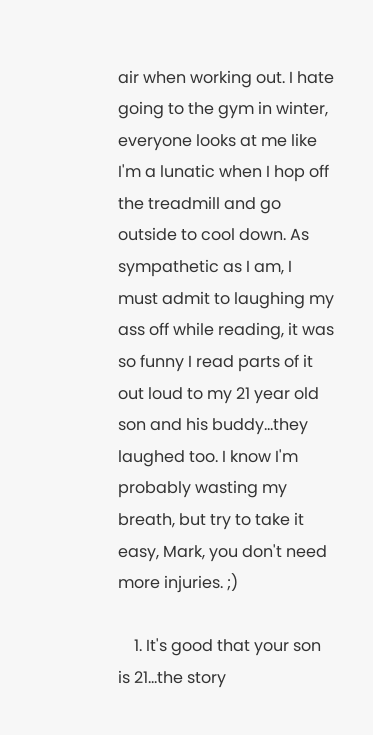air when working out. I hate going to the gym in winter, everyone looks at me like I'm a lunatic when I hop off the treadmill and go outside to cool down. As sympathetic as I am, I must admit to laughing my ass off while reading, it was so funny I read parts of it out loud to my 21 year old son and his buddy...they laughed too. I know I'm probably wasting my breath, but try to take it easy, Mark, you don't need more injuries. ;)

    1. It's good that your son is 21…the story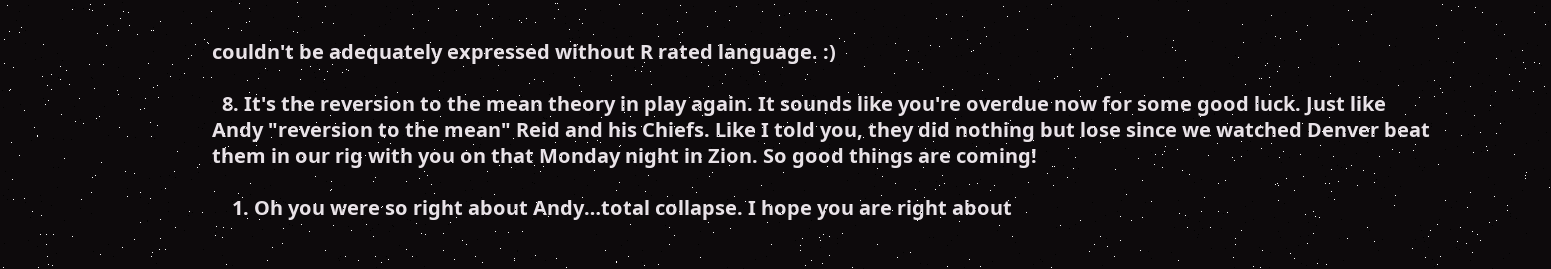couldn't be adequately expressed without R rated language. :)

  8. It's the reversion to the mean theory in play again. It sounds like you're overdue now for some good luck. Just like Andy "reversion to the mean" Reid and his Chiefs. Like I told you, they did nothing but lose since we watched Denver beat them in our rig with you on that Monday night in Zion. So good things are coming!

    1. Oh you were so right about Andy…total collapse. I hope you are right about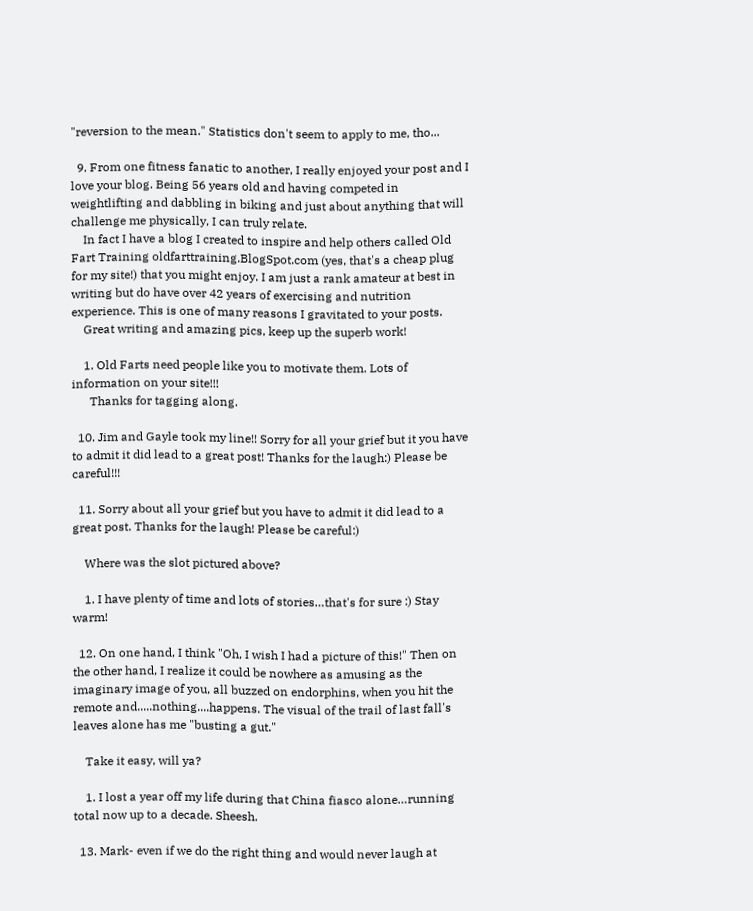"reversion to the mean." Statistics don't seem to apply to me, tho...

  9. From one fitness fanatic to another, I really enjoyed your post and I love your blog. Being 56 years old and having competed in weightlifting and dabbling in biking and just about anything that will challenge me physically, I can truly relate.
    In fact I have a blog I created to inspire and help others called Old Fart Training oldfarttraining.BlogSpot.com (yes, that's a cheap plug for my site!) that you might enjoy. I am just a rank amateur at best in writing but do have over 42 years of exercising and nutrition experience. This is one of many reasons I gravitated to your posts.
    Great writing and amazing pics, keep up the superb work!

    1. Old Farts need people like you to motivate them. Lots of information on your site!!!
      Thanks for tagging along.

  10. Jim and Gayle took my line!! Sorry for all your grief but it you have to admit it did lead to a great post! Thanks for the laugh:) Please be careful!!!

  11. Sorry about all your grief but you have to admit it did lead to a great post. Thanks for the laugh! Please be careful:)

    Where was the slot pictured above?

    1. I have plenty of time and lots of stories…that's for sure :) Stay warm!

  12. On one hand, I think "Oh, I wish I had a picture of this!" Then on the other hand, I realize it could be nowhere as amusing as the imaginary image of you, all buzzed on endorphins, when you hit the remote and.....nothing....happens. The visual of the trail of last fall's leaves alone has me "busting a gut."

    Take it easy, will ya?

    1. I lost a year off my life during that China fiasco alone…running total now up to a decade. Sheesh.

  13. Mark- even if we do the right thing and would never laugh at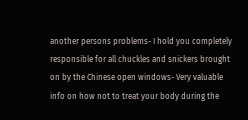another persons problems- I hold you completely responsible for all chuckles and snickers brought on by the Chinese open windows- Very valuable info on how not to treat your body during the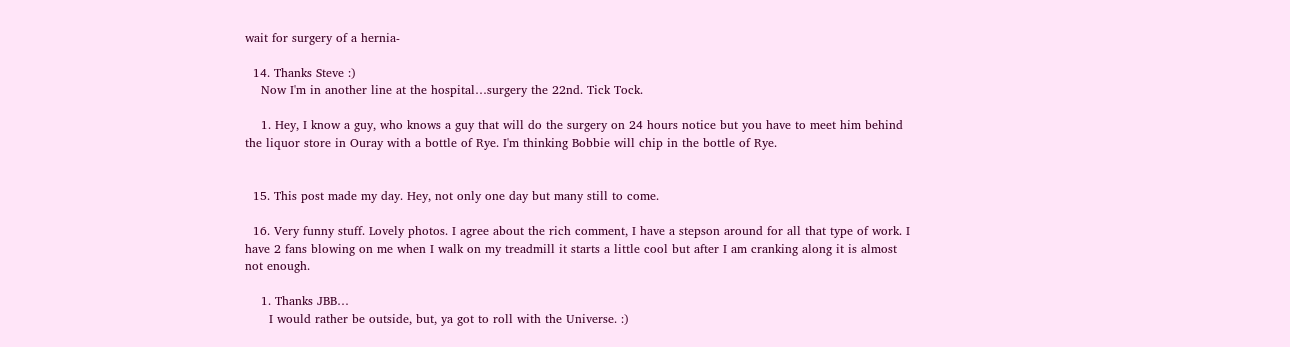wait for surgery of a hernia-

  14. Thanks Steve :)
    Now I'm in another line at the hospital…surgery the 22nd. Tick Tock.

    1. Hey, I know a guy, who knows a guy that will do the surgery on 24 hours notice but you have to meet him behind the liquor store in Ouray with a bottle of Rye. I'm thinking Bobbie will chip in the bottle of Rye.


  15. This post made my day. Hey, not only one day but many still to come.

  16. Very funny stuff. Lovely photos. I agree about the rich comment, I have a stepson around for all that type of work. I have 2 fans blowing on me when I walk on my treadmill it starts a little cool but after I am cranking along it is almost not enough.

    1. Thanks JBB…
      I would rather be outside, but, ya got to roll with the Universe. :)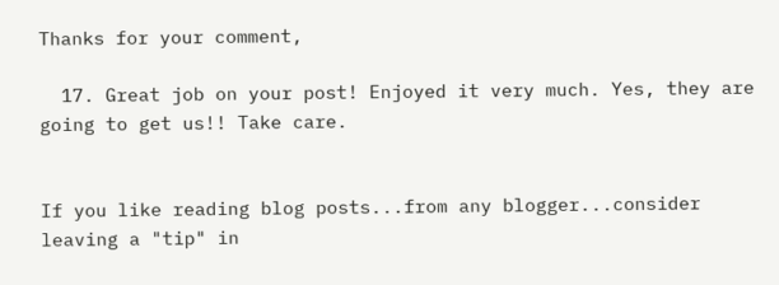Thanks for your comment,

  17. Great job on your post! Enjoyed it very much. Yes, they are going to get us!! Take care.


If you like reading blog posts...from any blogger...consider leaving a "tip" in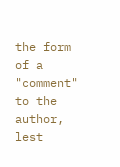the form of a "comment" to the author, lest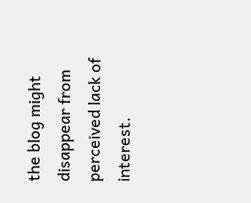the blog might disappear from perceived lack of interest.